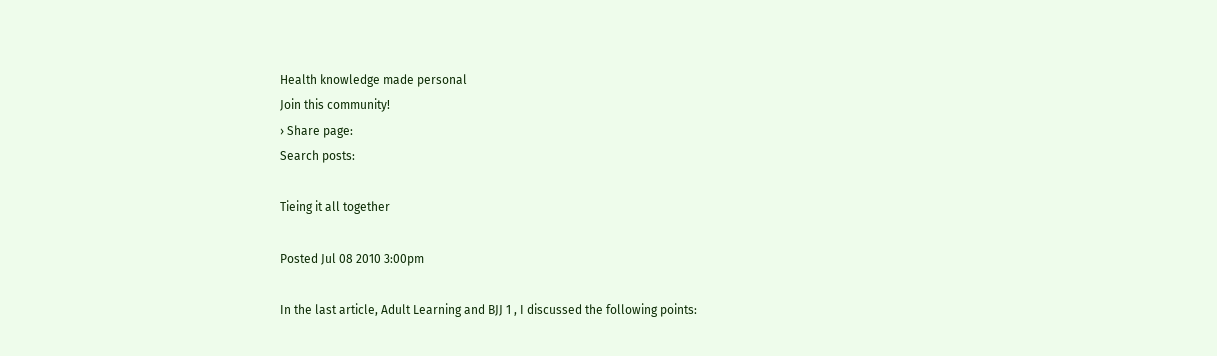Health knowledge made personal
Join this community!
› Share page:
Search posts:

Tieing it all together

Posted Jul 08 2010 3:00pm

In the last article, Adult Learning and BJJ 1 , I discussed the following points: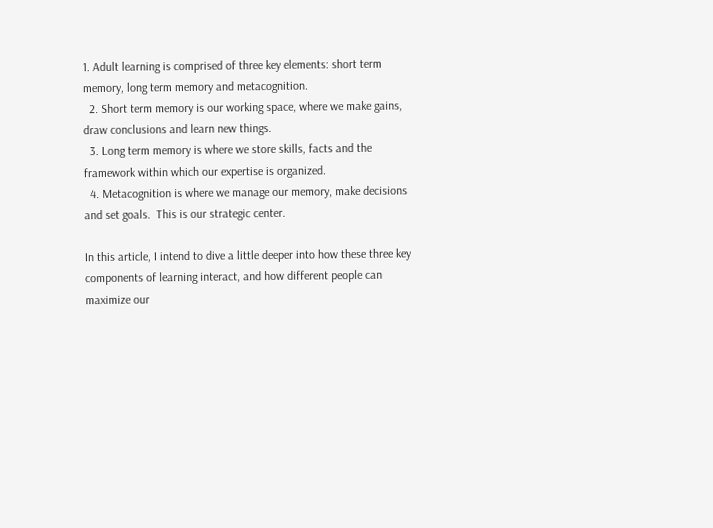1. Adult learning is comprised of three key elements: short term memory, long term memory and metacognition.
  2. Short term memory is our working space, where we make gains, draw conclusions and learn new things.
  3. Long term memory is where we store skills, facts and the framework within which our expertise is organized.
  4. Metacognition is where we manage our memory, make decisions and set goals.  This is our strategic center.

In this article, I intend to dive a little deeper into how these three key components of learning interact, and how different people can maximize our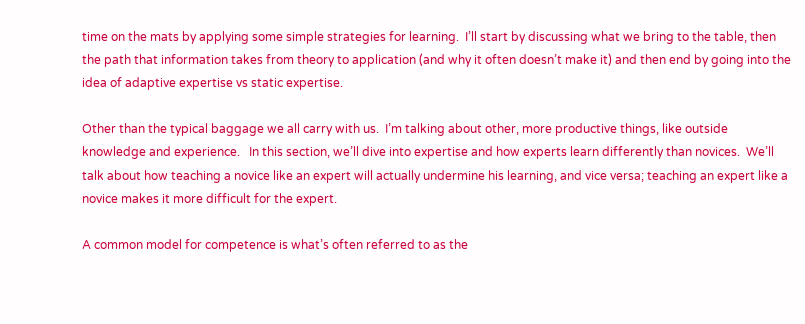time on the mats by applying some simple strategies for learning.  I’ll start by discussing what we bring to the table, then the path that information takes from theory to application (and why it often doesn’t make it) and then end by going into the idea of adaptive expertise vs static expertise.

Other than the typical baggage we all carry with us.  I’m talking about other, more productive things, like outside knowledge and experience.   In this section, we’ll dive into expertise and how experts learn differently than novices.  We’ll talk about how teaching a novice like an expert will actually undermine his learning, and vice versa; teaching an expert like a novice makes it more difficult for the expert.

A common model for competence is what’s often referred to as the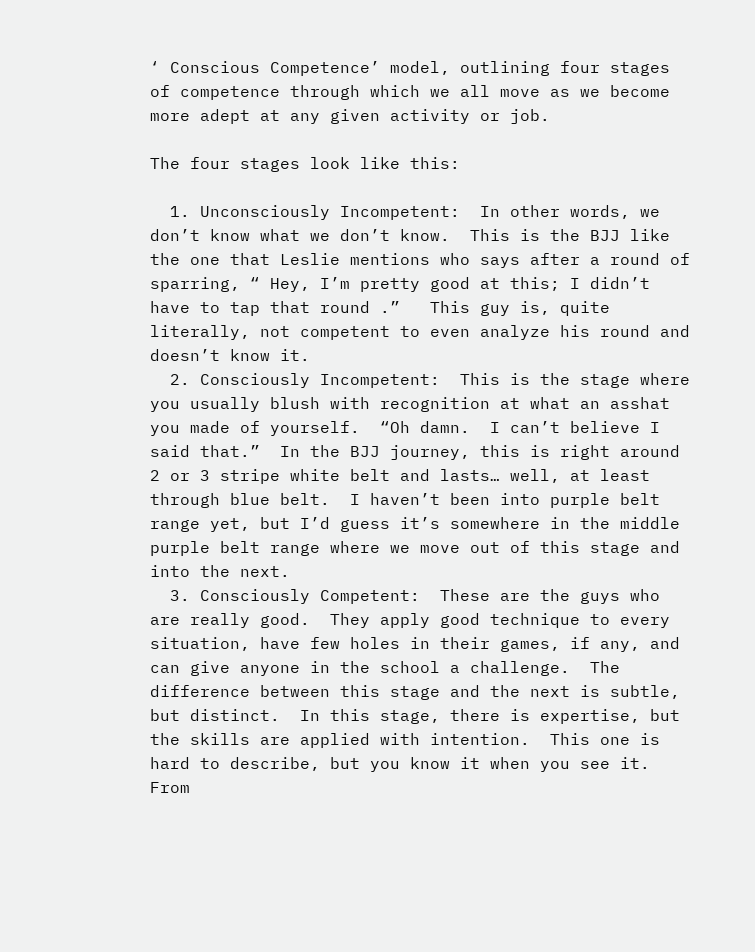‘ Conscious Competence’ model, outlining four stages of competence through which we all move as we become more adept at any given activity or job.

The four stages look like this:

  1. Unconsciously Incompetent:  In other words, we don’t know what we don’t know.  This is the BJJ like the one that Leslie mentions who says after a round of sparring, “ Hey, I’m pretty good at this; I didn’t have to tap that round .”   This guy is, quite literally, not competent to even analyze his round and doesn’t know it.
  2. Consciously Incompetent:  This is the stage where you usually blush with recognition at what an asshat you made of yourself.  “Oh damn.  I can’t believe I said that.”  In the BJJ journey, this is right around 2 or 3 stripe white belt and lasts… well, at least through blue belt.  I haven’t been into purple belt range yet, but I’d guess it’s somewhere in the middle purple belt range where we move out of this stage and into the next.
  3. Consciously Competent:  These are the guys who are really good.  They apply good technique to every situation, have few holes in their games, if any, and can give anyone in the school a challenge.  The difference between this stage and the next is subtle, but distinct.  In this stage, there is expertise, but the skills are applied with intention.  This one is hard to describe, but you know it when you see it.  From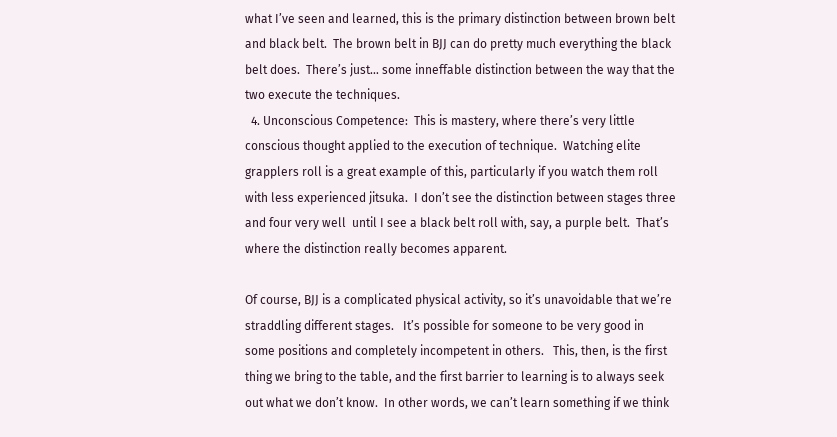what I’ve seen and learned, this is the primary distinction between brown belt and black belt.  The brown belt in BJJ can do pretty much everything the black belt does.  There’s just… some inneffable distinction between the way that the two execute the techniques.
  4. Unconscious Competence:  This is mastery, where there’s very little conscious thought applied to the execution of technique.  Watching elite grapplers roll is a great example of this, particularly if you watch them roll with less experienced jitsuka.  I don’t see the distinction between stages three and four very well  until I see a black belt roll with, say, a purple belt.  That’s where the distinction really becomes apparent.

Of course, BJJ is a complicated physical activity, so it’s unavoidable that we’re straddling different stages.   It’s possible for someone to be very good in some positions and completely incompetent in others.   This, then, is the first thing we bring to the table, and the first barrier to learning is to always seek out what we don’t know.  In other words, we can’t learn something if we think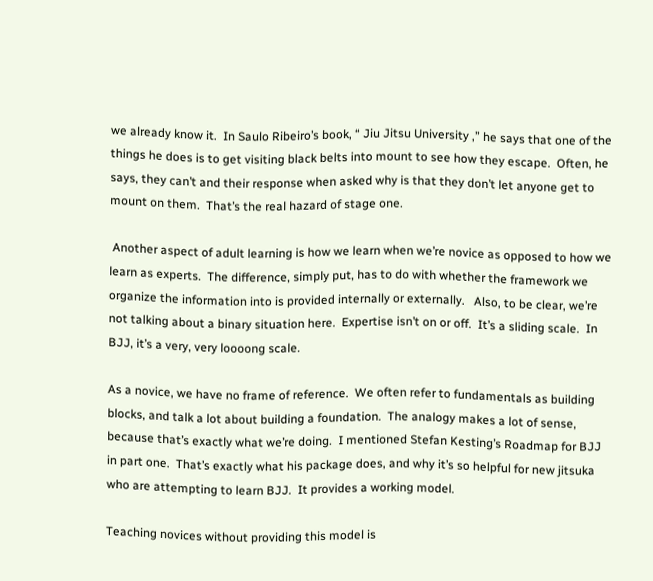we already know it.  In Saulo Ribeiro’s book, “ Jiu Jitsu University ,” he says that one of the things he does is to get visiting black belts into mount to see how they escape.  Often, he says, they can’t and their response when asked why is that they don’t let anyone get to mount on them.  That’s the real hazard of stage one.

 Another aspect of adult learning is how we learn when we’re novice as opposed to how we learn as experts.  The difference, simply put, has to do with whether the framework we organize the information into is provided internally or externally.   Also, to be clear, we’re not talking about a binary situation here.  Expertise isn’t on or off.  It’s a sliding scale.  In BJJ, it’s a very, very loooong scale.

As a novice, we have no frame of reference.  We often refer to fundamentals as building blocks, and talk a lot about building a foundation.  The analogy makes a lot of sense, because that’s exactly what we’re doing.  I mentioned Stefan Kesting’s Roadmap for BJJ in part one.  That’s exactly what his package does, and why it’s so helpful for new jitsuka who are attempting to learn BJJ.  It provides a working model.

Teaching novices without providing this model is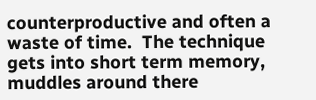counterproductive and often a waste of time.  The technique gets into short term memory, muddles around there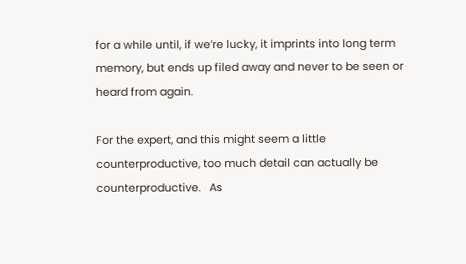for a while until, if we’re lucky, it imprints into long term memory, but ends up filed away and never to be seen or heard from again.

For the expert, and this might seem a little counterproductive, too much detail can actually be counterproductive.   As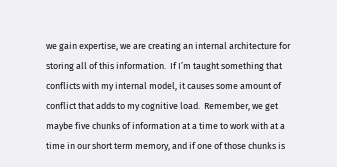we gain expertise, we are creating an internal architecture for storing all of this information.  If I’m taught something that conflicts with my internal model, it causes some amount of conflict that adds to my cognitive load.  Remember, we get maybe five chunks of information at a time to work with at a time in our short term memory, and if one of those chunks is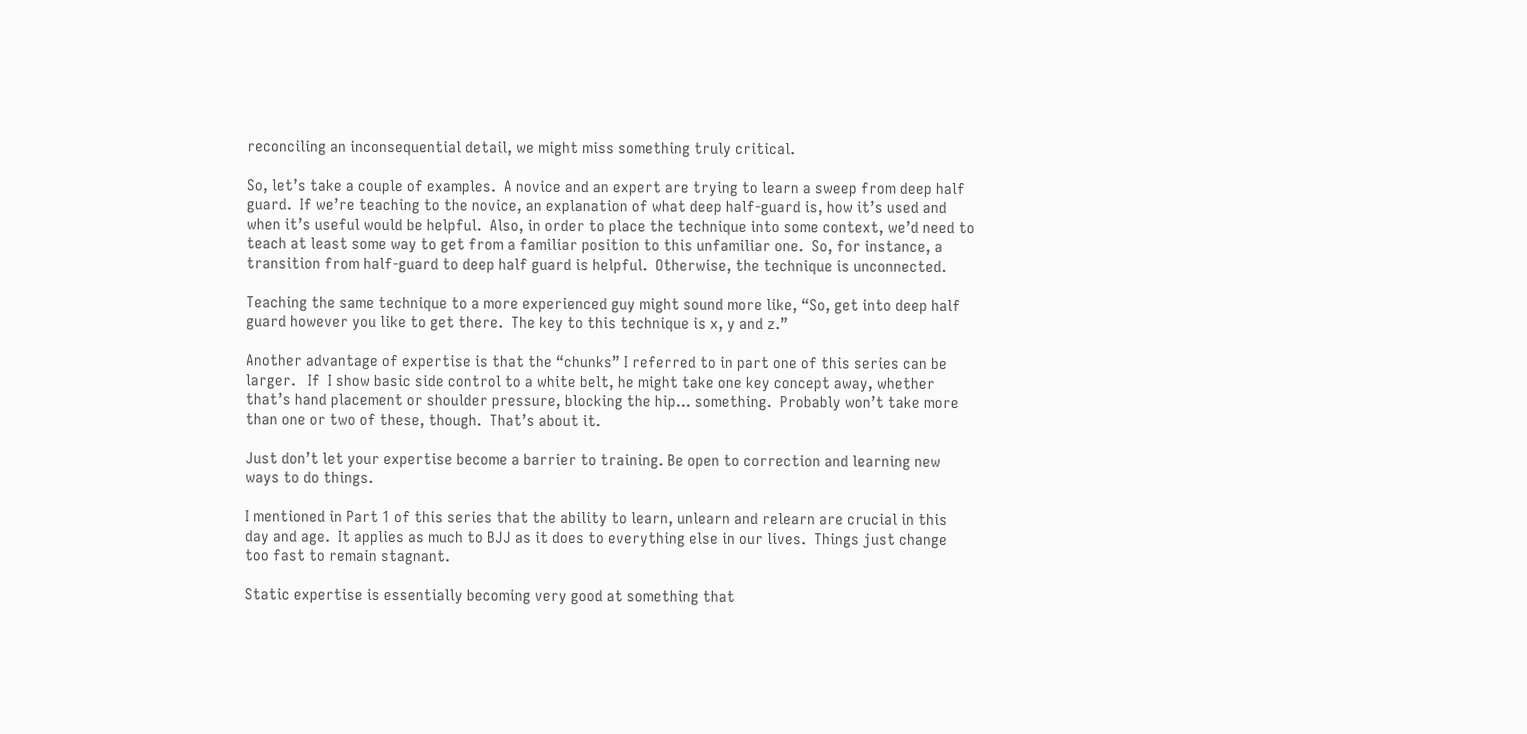reconciling an inconsequential detail, we might miss something truly critical.

So, let’s take a couple of examples.  A novice and an expert are trying to learn a sweep from deep half guard.  If we’re teaching to the novice, an explanation of what deep half-guard is, how it’s used and when it’s useful would be helpful.  Also, in order to place the technique into some context, we’d need to teach at least some way to get from a familiar position to this unfamiliar one.  So, for instance, a transition from half-guard to deep half guard is helpful.  Otherwise, the technique is unconnected.

Teaching the same technique to a more experienced guy might sound more like, “So, get into deep half guard however you like to get there.  The key to this technique is x, y and z.”

Another advantage of expertise is that the “chunks” I referred to in part one of this series can be larger.   If  I show basic side control to a white belt, he might take one key concept away, whether that’s hand placement or shoulder pressure, blocking the hip… something.  Probably won’t take more than one or two of these, though.  That’s about it.

Just don’t let your expertise become a barrier to training. Be open to correction and learning new ways to do things.

I mentioned in Part 1 of this series that the ability to learn, unlearn and relearn are crucial in this day and age.  It applies as much to BJJ as it does to everything else in our lives.  Things just change too fast to remain stagnant.

Static expertise is essentially becoming very good at something that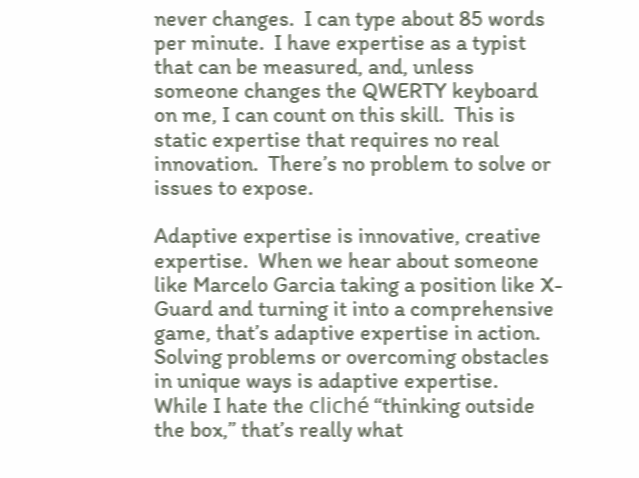never changes.  I can type about 85 words per minute.  I have expertise as a typist that can be measured, and, unless someone changes the QWERTY keyboard on me, I can count on this skill.  This is static expertise that requires no real innovation.  There’s no problem to solve or issues to expose.

Adaptive expertise is innovative, creative expertise.  When we hear about someone like Marcelo Garcia taking a position like X-Guard and turning it into a comprehensive game, that’s adaptive expertise in action.  Solving problems or overcoming obstacles in unique ways is adaptive expertise.   While I hate the cliché “thinking outside the box,” that’s really what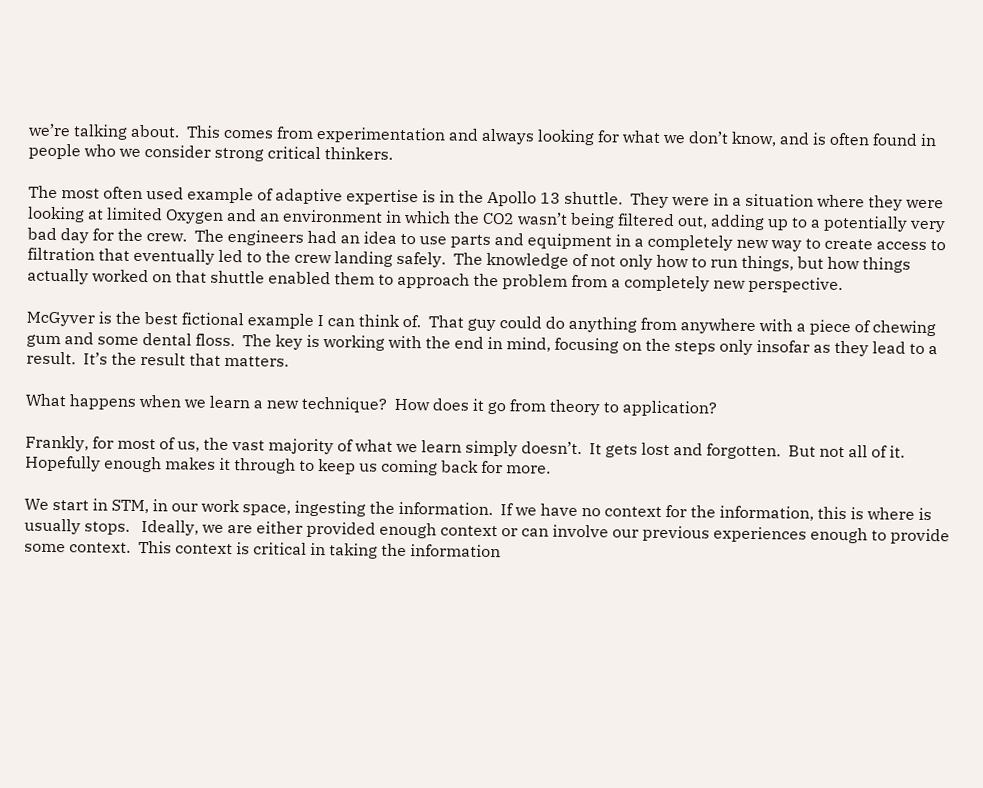we’re talking about.  This comes from experimentation and always looking for what we don’t know, and is often found in people who we consider strong critical thinkers.

The most often used example of adaptive expertise is in the Apollo 13 shuttle.  They were in a situation where they were looking at limited Oxygen and an environment in which the CO2 wasn’t being filtered out, adding up to a potentially very bad day for the crew.  The engineers had an idea to use parts and equipment in a completely new way to create access to filtration that eventually led to the crew landing safely.  The knowledge of not only how to run things, but how things actually worked on that shuttle enabled them to approach the problem from a completely new perspective.

McGyver is the best fictional example I can think of.  That guy could do anything from anywhere with a piece of chewing gum and some dental floss.  The key is working with the end in mind, focusing on the steps only insofar as they lead to a result.  It’s the result that matters.

What happens when we learn a new technique?  How does it go from theory to application?

Frankly, for most of us, the vast majority of what we learn simply doesn’t.  It gets lost and forgotten.  But not all of it.  Hopefully enough makes it through to keep us coming back for more.

We start in STM, in our work space, ingesting the information.  If we have no context for the information, this is where is usually stops.   Ideally, we are either provided enough context or can involve our previous experiences enough to provide some context.  This context is critical in taking the information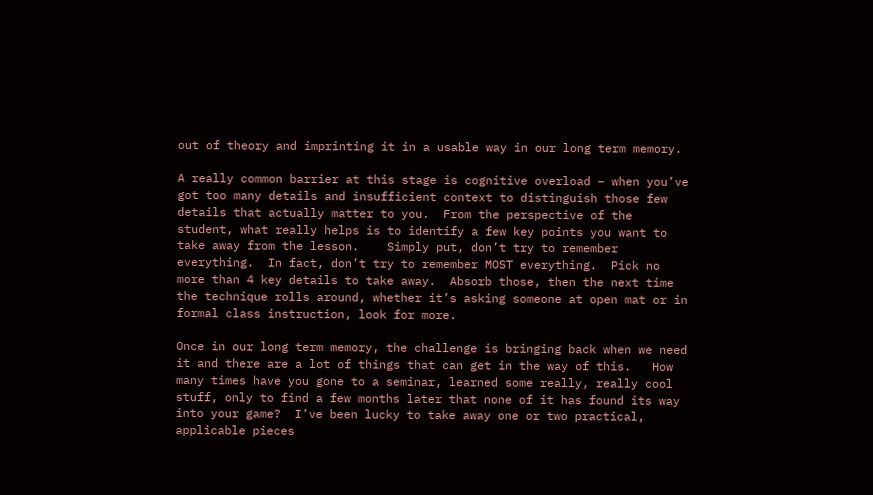out of theory and imprinting it in a usable way in our long term memory.

A really common barrier at this stage is cognitive overload – when you’ve got too many details and insufficient context to distinguish those few details that actually matter to you.  From the perspective of the student, what really helps is to identify a few key points you want to take away from the lesson.    Simply put, don’t try to remember everything.  In fact, don’t try to remember MOST everything.  Pick no more than 4 key details to take away.  Absorb those, then the next time the technique rolls around, whether it’s asking someone at open mat or in formal class instruction, look for more.

Once in our long term memory, the challenge is bringing back when we need it and there are a lot of things that can get in the way of this.   How many times have you gone to a seminar, learned some really, really cool stuff, only to find a few months later that none of it has found its way into your game?  I’ve been lucky to take away one or two practical, applicable pieces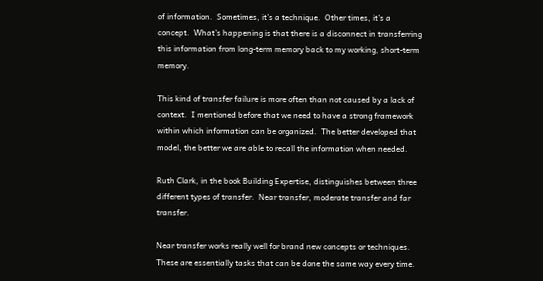of information.  Sometimes, it’s a technique.  Other times, it’s a concept.  What’s happening is that there is a disconnect in transferring this information from long-term memory back to my working, short-term memory.

This kind of transfer failure is more often than not caused by a lack of context.  I mentioned before that we need to have a strong framework within which information can be organized.  The better developed that model, the better we are able to recall the information when needed.

Ruth Clark, in the book Building Expertise, distinguishes between three different types of transfer.  Near transfer, moderate transfer and far transfer.

Near transfer works really well for brand new concepts or techniques.  These are essentially tasks that can be done the same way every time.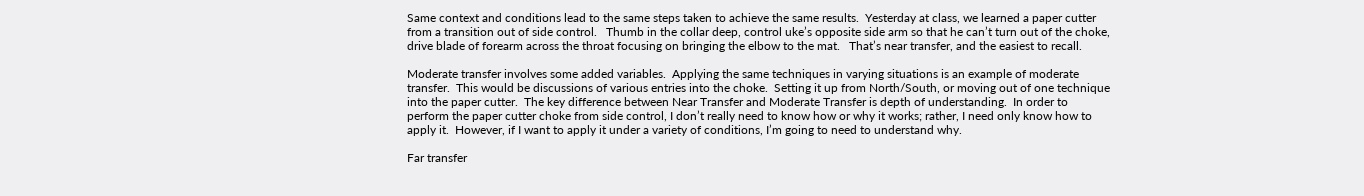Same context and conditions lead to the same steps taken to achieve the same results.  Yesterday at class, we learned a paper cutter from a transition out of side control.   Thumb in the collar deep, control uke’s opposite side arm so that he can’t turn out of the choke, drive blade of forearm across the throat focusing on bringing the elbow to the mat.   That’s near transfer, and the easiest to recall.

Moderate transfer involves some added variables.  Applying the same techniques in varying situations is an example of moderate transfer.  This would be discussions of various entries into the choke.  Setting it up from North/South, or moving out of one technique into the paper cutter.  The key difference between Near Transfer and Moderate Transfer is depth of understanding.  In order to perform the paper cutter choke from side control, I don’t really need to know how or why it works; rather, I need only know how to apply it.  However, if I want to apply it under a variety of conditions, I’m going to need to understand why.

Far transfer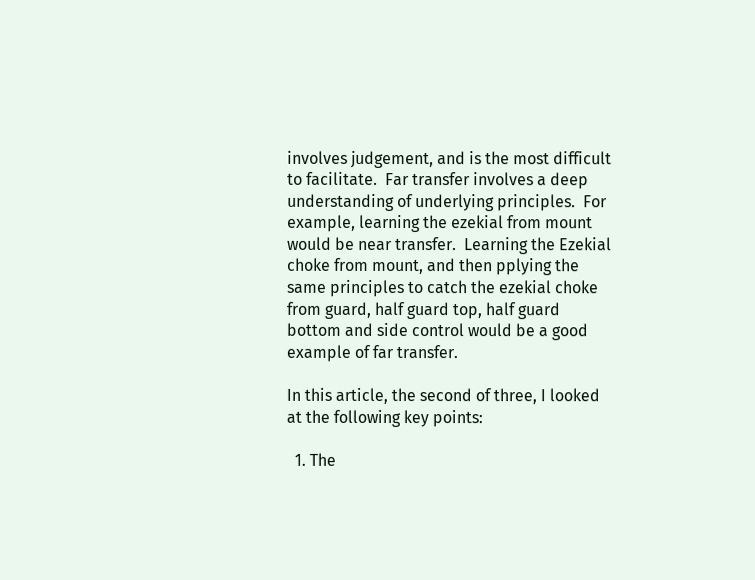involves judgement, and is the most difficult to facilitate.  Far transfer involves a deep understanding of underlying principles.  For example, learning the ezekial from mount would be near transfer.  Learning the Ezekial choke from mount, and then pplying the same principles to catch the ezekial choke from guard, half guard top, half guard bottom and side control would be a good example of far transfer.

In this article, the second of three, I looked at the following key points:

  1. The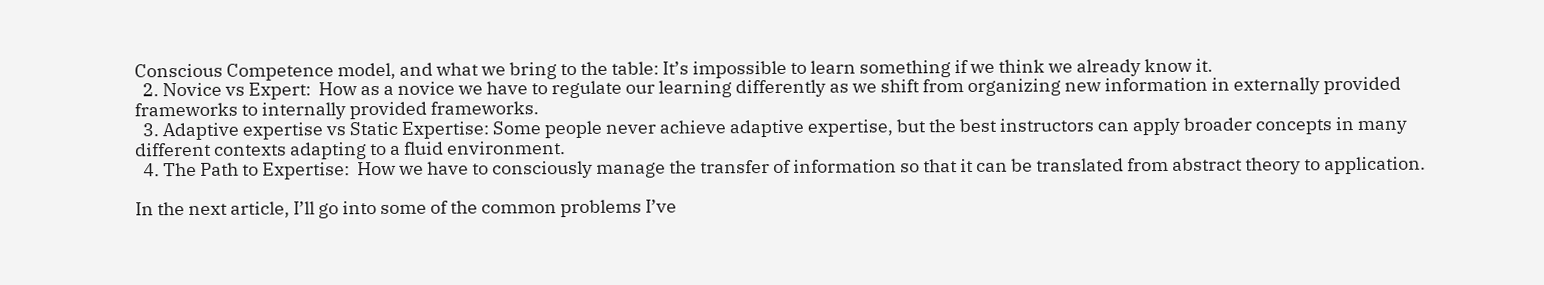Conscious Competence model, and what we bring to the table: It’s impossible to learn something if we think we already know it.
  2. Novice vs Expert:  How as a novice we have to regulate our learning differently as we shift from organizing new information in externally provided frameworks to internally provided frameworks.
  3. Adaptive expertise vs Static Expertise: Some people never achieve adaptive expertise, but the best instructors can apply broader concepts in many different contexts adapting to a fluid environment.
  4. The Path to Expertise:  How we have to consciously manage the transfer of information so that it can be translated from abstract theory to application.

In the next article, I’ll go into some of the common problems I’ve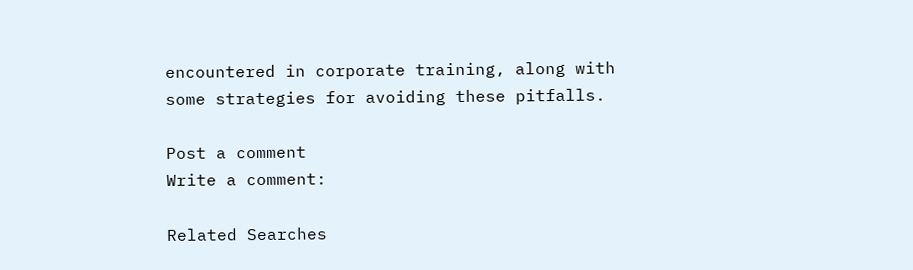encountered in corporate training, along with some strategies for avoiding these pitfalls.

Post a comment
Write a comment:

Related Searches